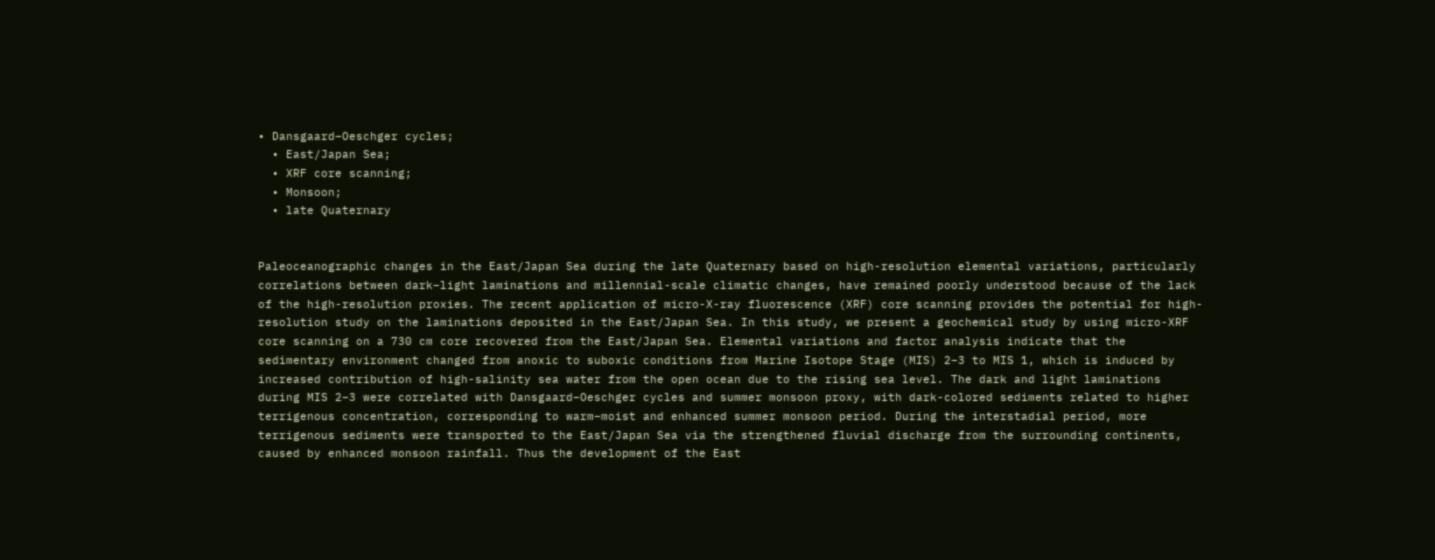• Dansgaard–Oeschger cycles;
  • East/Japan Sea;
  • XRF core scanning;
  • Monsoon;
  • late Quaternary


Paleoceanographic changes in the East/Japan Sea during the late Quaternary based on high-resolution elemental variations, particularly correlations between dark–light laminations and millennial-scale climatic changes, have remained poorly understood because of the lack of the high-resolution proxies. The recent application of micro-X-ray fluorescence (XRF) core scanning provides the potential for high-resolution study on the laminations deposited in the East/Japan Sea. In this study, we present a geochemical study by using micro-XRF core scanning on a 730 cm core recovered from the East/Japan Sea. Elemental variations and factor analysis indicate that the sedimentary environment changed from anoxic to suboxic conditions from Marine Isotope Stage (MIS) 2–3 to MIS 1, which is induced by increased contribution of high-salinity sea water from the open ocean due to the rising sea level. The dark and light laminations during MIS 2–3 were correlated with Dansgaard–Oeschger cycles and summer monsoon proxy, with dark-colored sediments related to higher terrigenous concentration, corresponding to warm–moist and enhanced summer monsoon period. During the interstadial period, more terrigenous sediments were transported to the East/Japan Sea via the strengthened fluvial discharge from the surrounding continents, caused by enhanced monsoon rainfall. Thus the development of the East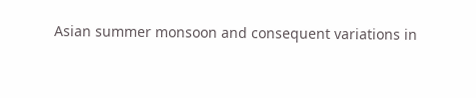Asian summer monsoon and consequent variations in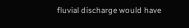fluvial discharge would have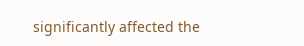significantly affected the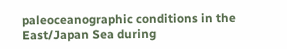paleoceanographic conditions in the East/Japan Sea during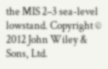the MIS 2–3 sea-level lowstand. Copyright © 2012 John Wiley & Sons, Ltd.